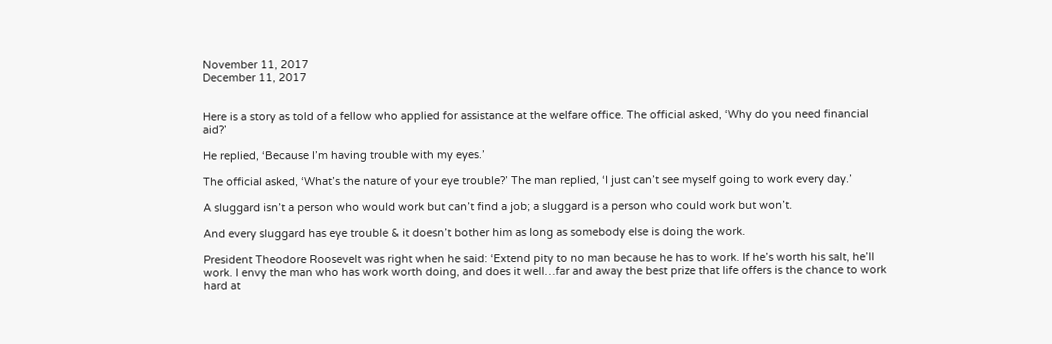November 11, 2017
December 11, 2017


Here is a story as told of a fellow who applied for assistance at the welfare office. The official asked, ‘Why do you need financial aid?’

He replied, ‘Because I’m having trouble with my eyes.’

The official asked, ‘What’s the nature of your eye trouble?’ The man replied, ‘I just can’t see myself going to work every day.’

A sluggard isn’t a person who would work but can’t find a job; a sluggard is a person who could work but won’t.

And every sluggard has eye trouble & it doesn’t bother him as long as somebody else is doing the work.

President Theodore Roosevelt was right when he said: ‘Extend pity to no man because he has to work. If he’s worth his salt, he’ll work. I envy the man who has work worth doing, and does it well…far and away the best prize that life offers is the chance to work hard at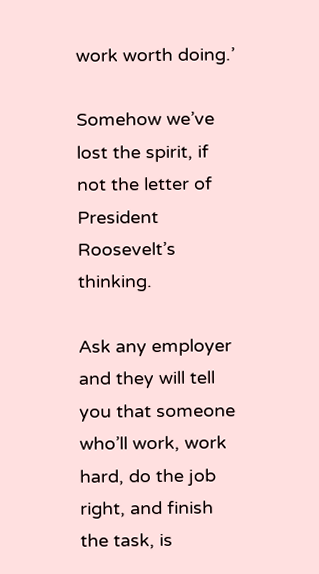work worth doing.’

Somehow we’ve lost the spirit, if not the letter of President Roosevelt’s thinking.

Ask any employer and they will tell you that someone who’ll work, work hard, do the job right, and finish the task, is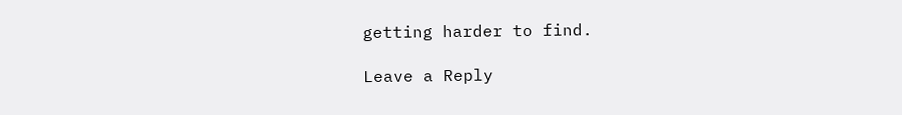getting harder to find.

Leave a Reply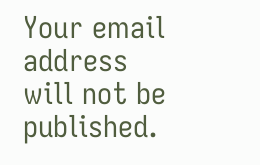Your email address will not be published.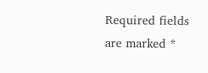Required fields are marked *